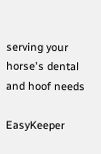serving your horse's dental and hoof needs

EasyKeeper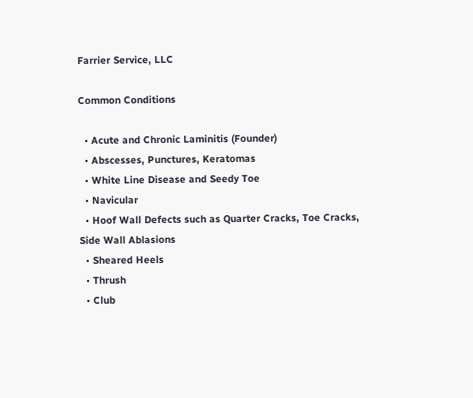Farrier Service, LLC

Common Conditions

  • Acute and Chronic Laminitis (Founder)
  • Abscesses, Punctures, Keratomas
  • White Line Disease and Seedy Toe
  • Navicular
  • Hoof Wall Defects such as Quarter Cracks, Toe Cracks, Side Wall Ablasions
  • Sheared Heels
  • Thrush
  • Club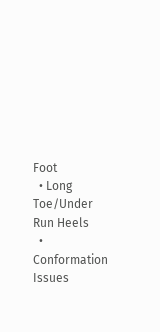Foot
  • Long Toe/Under Run Heels
  • Conformation Issues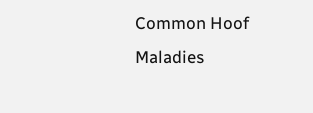Common Hoof Maladies